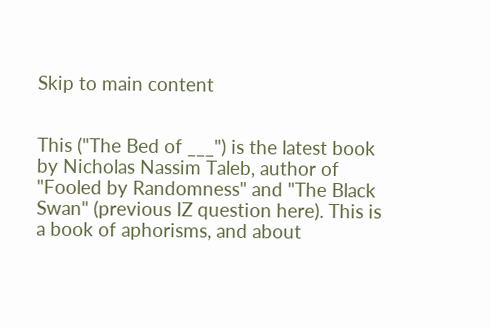Skip to main content


This ("The Bed of ___") is the latest book by Nicholas Nassim Taleb, author of "Fooled by Randomness" and "The Black Swan" (previous IZ question here). This is a book of aphorisms, and about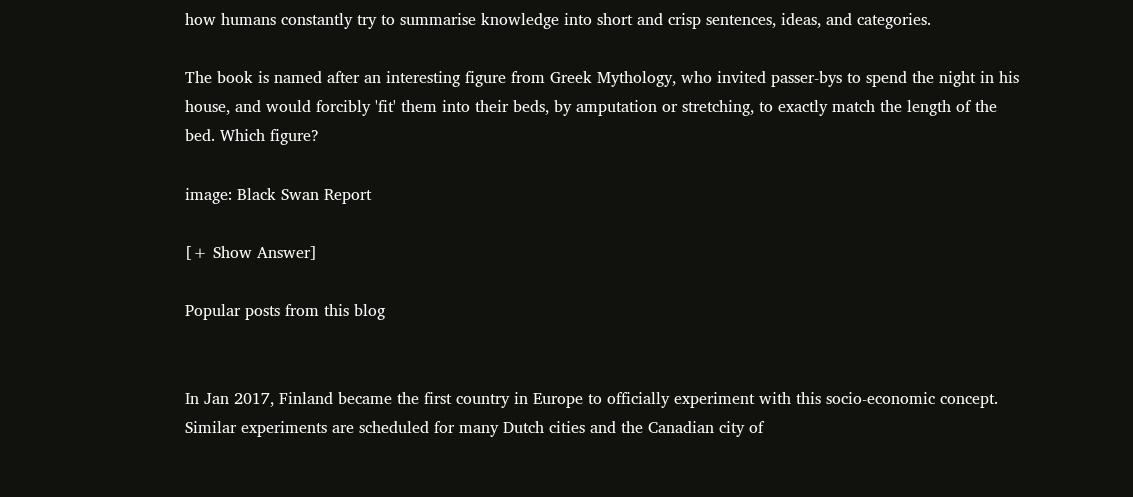how humans constantly try to summarise knowledge into short and crisp sentences, ideas, and categories.

The book is named after an interesting figure from Greek Mythology, who invited passer-bys to spend the night in his house, and would forcibly 'fit' them into their beds, by amputation or stretching, to exactly match the length of the bed. Which figure?

image: Black Swan Report

[+ Show Answer]

Popular posts from this blog


In Jan 2017, Finland became the first country in Europe to officially experiment with this socio-economic concept. Similar experiments are scheduled for many Dutch cities and the Canadian city of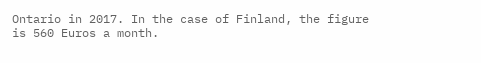Ontario in 2017. In the case of Finland, the figure is 560 Euros a month.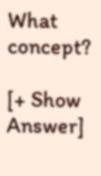What concept?

[+ Show Answer]